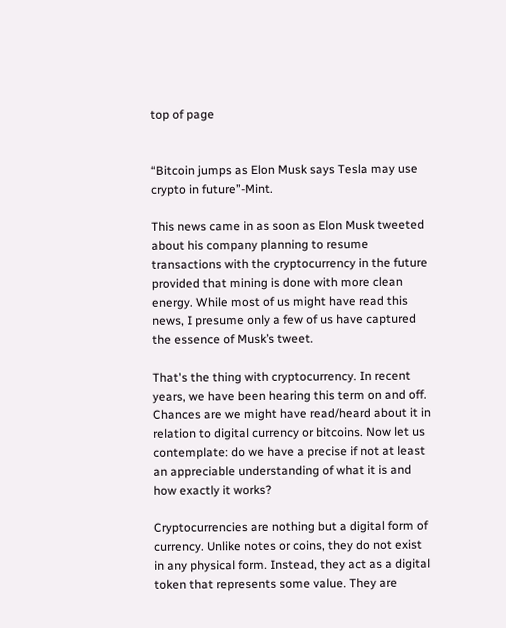top of page


“Bitcoin jumps as Elon Musk says Tesla may use crypto in future”-Mint.

This news came in as soon as Elon Musk tweeted about his company planning to resume transactions with the cryptocurrency in the future provided that mining is done with more clean energy. While most of us might have read this news, I presume only a few of us have captured the essence of Musk’s tweet.

That's the thing with cryptocurrency. In recent years, we have been hearing this term on and off. Chances are we might have read/heard about it in relation to digital currency or bitcoins. Now let us contemplate: do we have a precise if not at least an appreciable understanding of what it is and how exactly it works?

Cryptocurrencies are nothing but a digital form of currency. Unlike notes or coins, they do not exist in any physical form. Instead, they act as a digital token that represents some value. They are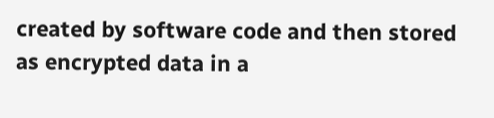created by software code and then stored as encrypted data in a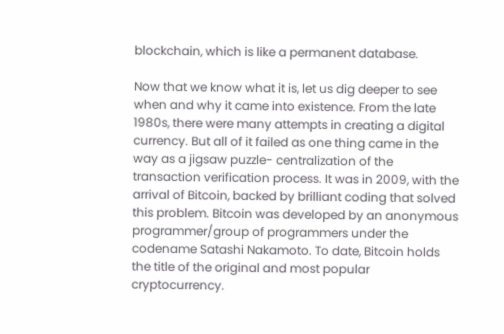blockchain, which is like a permanent database.

Now that we know what it is, let us dig deeper to see when and why it came into existence. From the late 1980s, there were many attempts in creating a digital currency. But all of it failed as one thing came in the way as a jigsaw puzzle- centralization of the transaction verification process. It was in 2009, with the arrival of Bitcoin, backed by brilliant coding that solved this problem. Bitcoin was developed by an anonymous programmer/group of programmers under the codename Satashi Nakamoto. To date, Bitcoin holds the title of the original and most popular cryptocurrency.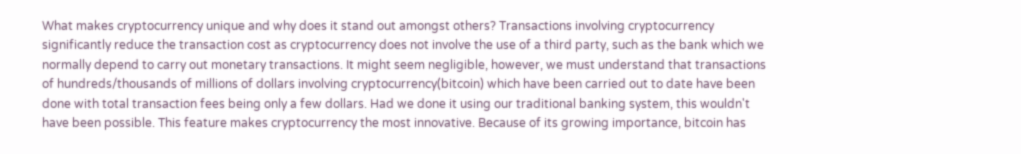What makes cryptocurrency unique and why does it stand out amongst others? Transactions involving cryptocurrency significantly reduce the transaction cost as cryptocurrency does not involve the use of a third party, such as the bank which we normally depend to carry out monetary transactions. It might seem negligible, however, we must understand that transactions of hundreds/thousands of millions of dollars involving cryptocurrency(bitcoin) which have been carried out to date have been done with total transaction fees being only a few dollars. Had we done it using our traditional banking system, this wouldn't have been possible. This feature makes cryptocurrency the most innovative. Because of its growing importance, bitcoin has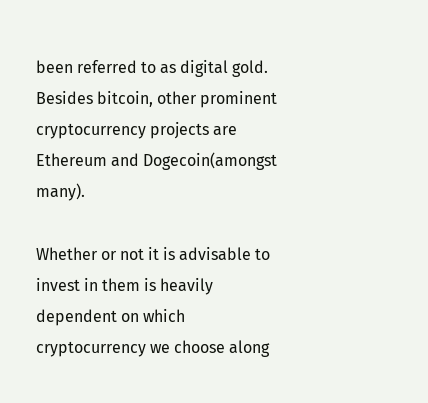been referred to as digital gold. Besides bitcoin, other prominent cryptocurrency projects are Ethereum and Dogecoin(amongst many).

Whether or not it is advisable to invest in them is heavily dependent on which cryptocurrency we choose along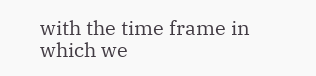with the time frame in which we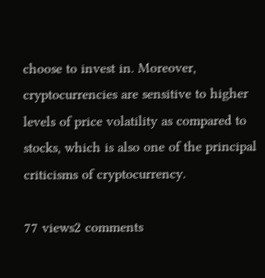choose to invest in. Moreover, cryptocurrencies are sensitive to higher levels of price volatility as compared to stocks, which is also one of the principal criticisms of cryptocurrency.

77 views2 comments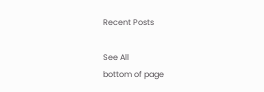Recent Posts

See All
bottom of page